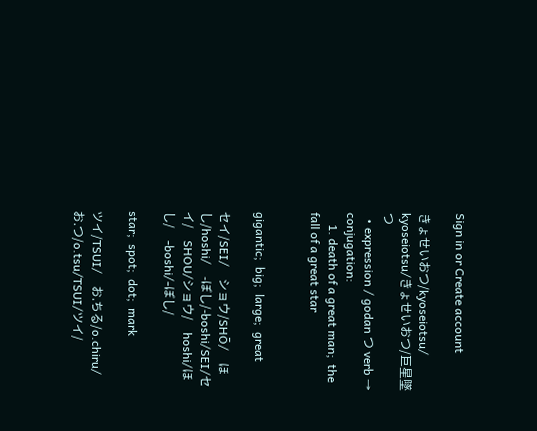Sign in or Create account

きょせいおつ/kyoseiotsu/ kyoseiotsu/きょせいおつ/巨星墜つ
  • expression / godan つ verb → conjugation:
    1. death of a great man;  the fall of a great star


gigantic;  big;  large;  great

セイ/SEI/    ショウ/SHŌ/    ほし/hoshi/    -ぼし/-boshi/SEI/セイ/    SHOU/ショウ/    hoshi/ほし/    -boshi/-ぼし/

star;  spot;  dot;  mark

ツイ/TSUI/    お.ちる/o.chiru/    お.つ/o.tsu/TSUI/ツイ/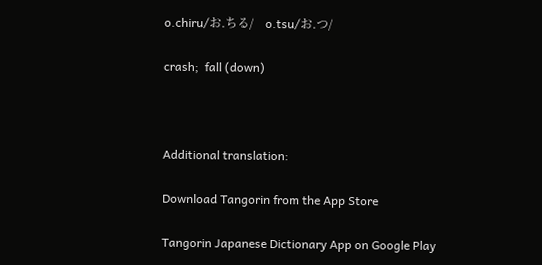o.chiru/お.ちる/    o.tsu/お.つ/

crash;  fall (down)



Additional translation:

Download Tangorin from the App Store

Tangorin Japanese Dictionary App on Google Play